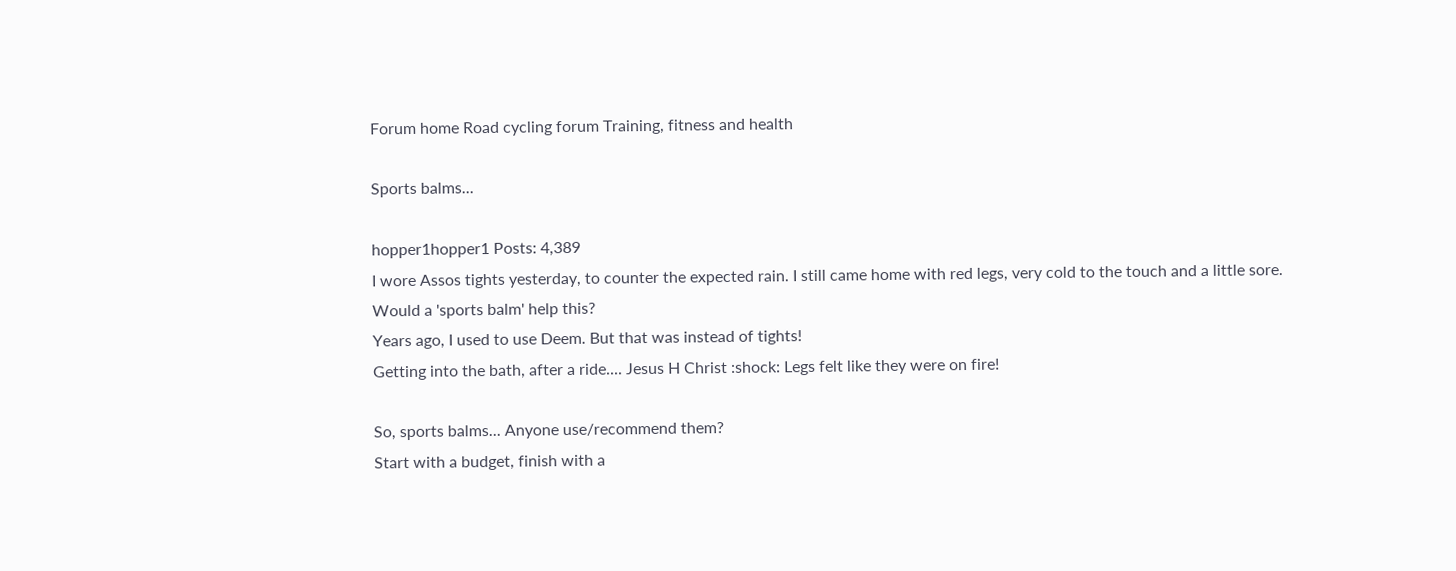Forum home Road cycling forum Training, fitness and health

Sports balms...

hopper1hopper1 Posts: 4,389
I wore Assos tights yesterday, to counter the expected rain. I still came home with red legs, very cold to the touch and a little sore.
Would a 'sports balm' help this?
Years ago, I used to use Deem. But that was instead of tights!
Getting into the bath, after a ride.... Jesus H Christ :shock: Legs felt like they were on fire!

So, sports balms... Anyone use/recommend them?
Start with a budget, finish with a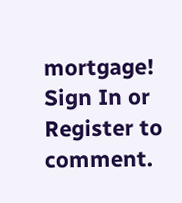mortgage!
Sign In or Register to comment.